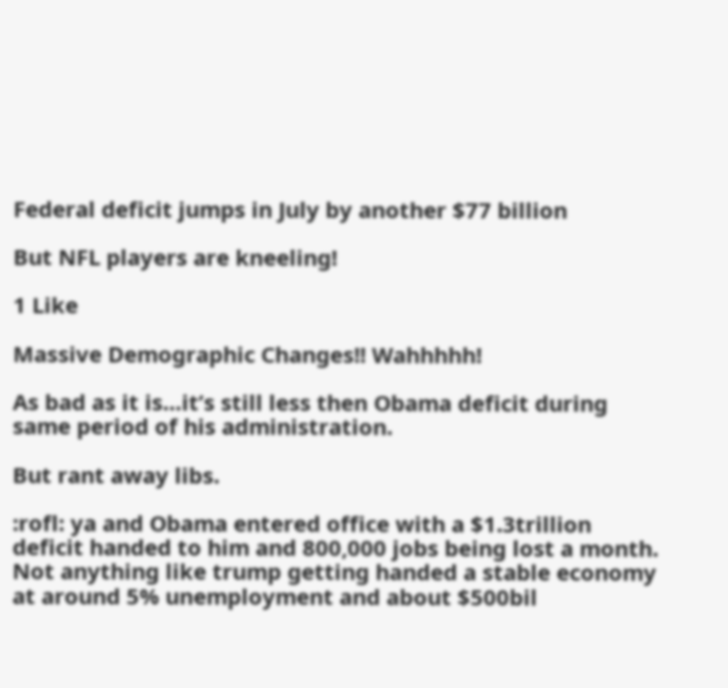Federal deficit jumps in July by another $77 billion

But NFL players are kneeling!

1 Like

Massive Demographic Changes!! Wahhhhh!

As bad as it is…it’s still less then Obama deficit during same period of his administration.

But rant away libs.

:rofl: ya and Obama entered office with a $1.3trillion deficit handed to him and 800,000 jobs being lost a month. Not anything like trump getting handed a stable economy at around 5% unemployment and about $500bil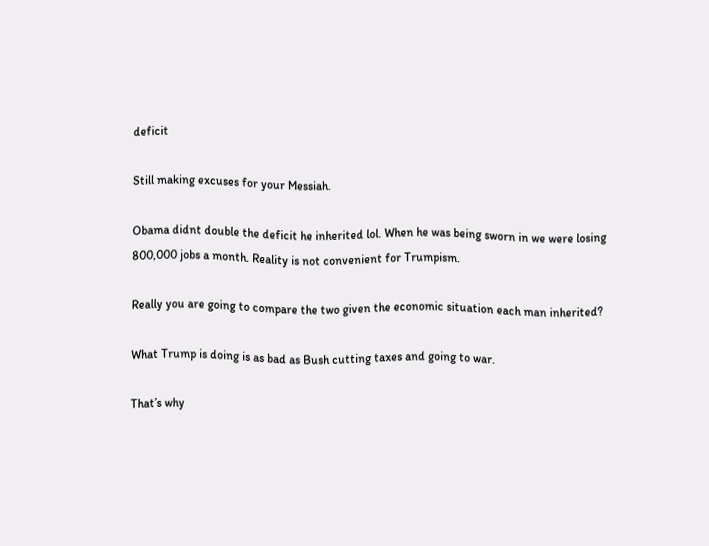deficit

Still making excuses for your Messiah.

Obama didnt double the deficit he inherited lol. When he was being sworn in we were losing 800,000 jobs a month. Reality is not convenient for Trumpism.

Really you are going to compare the two given the economic situation each man inherited?

What Trump is doing is as bad as Bush cutting taxes and going to war.

That’s why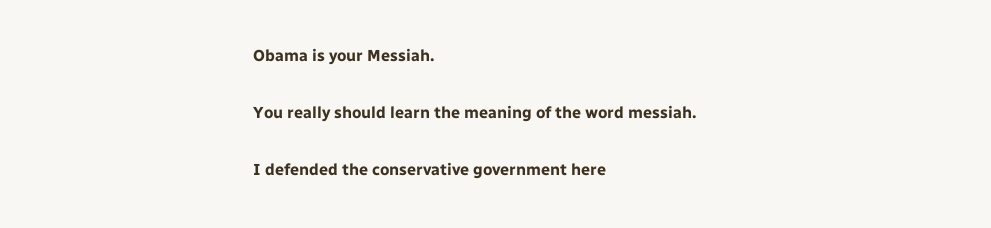Obama is your Messiah.

You really should learn the meaning of the word messiah.

I defended the conservative government here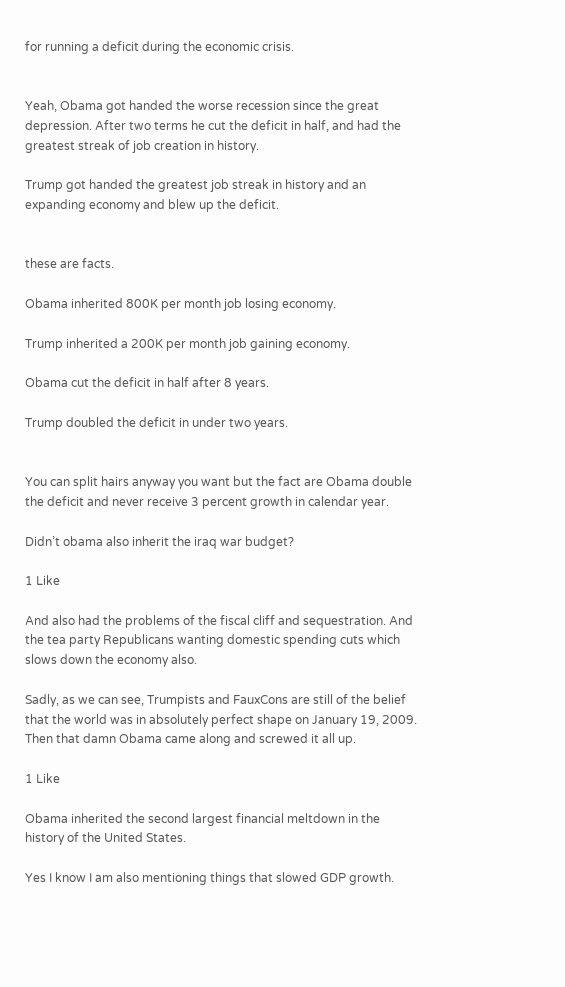for running a deficit during the economic crisis.


Yeah, Obama got handed the worse recession since the great depression. After two terms he cut the deficit in half, and had the greatest streak of job creation in history.

Trump got handed the greatest job streak in history and an expanding economy and blew up the deficit.


these are facts.

Obama inherited 800K per month job losing economy.

Trump inherited a 200K per month job gaining economy.

Obama cut the deficit in half after 8 years.

Trump doubled the deficit in under two years.


You can split hairs anyway you want but the fact are Obama double the deficit and never receive 3 percent growth in calendar year.

Didn’t obama also inherit the iraq war budget?

1 Like

And also had the problems of the fiscal cliff and sequestration. And the tea party Republicans wanting domestic spending cuts which slows down the economy also.

Sadly, as we can see, Trumpists and FauxCons are still of the belief that the world was in absolutely perfect shape on January 19, 2009. Then that damn Obama came along and screwed it all up.

1 Like

Obama inherited the second largest financial meltdown in the history of the United States.

Yes I know I am also mentioning things that slowed GDP growth.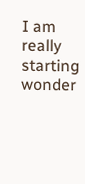I am really starting wonder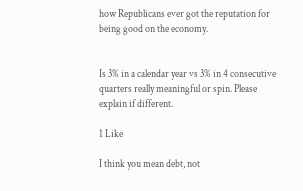how Republicans ever got the reputation for being good on the economy.


Is 3% in a calendar year vs 3% in 4 consecutive quarters really meaningful or spin. Please explain if different.

1 Like

I think you mean debt, not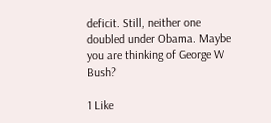deficit. Still, neither one doubled under Obama. Maybe you are thinking of George W Bush?

1 Like